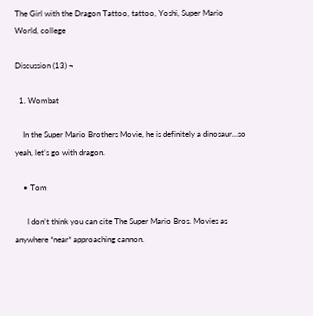The Girl with the Dragon Tattoo, tattoo, Yoshi, Super Mario World, college

Discussion (13) ¬

  1. Wombat

    In the Super Mario Brothers Movie, he is definitely a dinosaur…so yeah, let’s go with dragon.

    • Tom

      I don’t think you can cite The Super Mario Bros. Movies as anywhere *near* approaching cannon.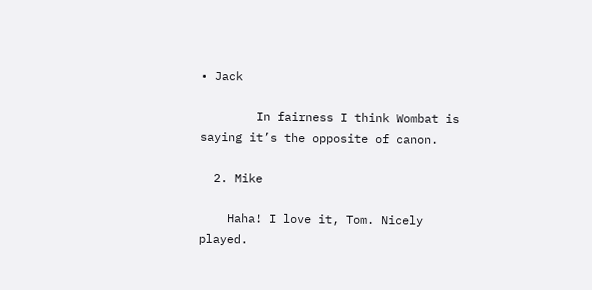• Jack

        In fairness I think Wombat is saying it’s the opposite of canon.

  2. Mike

    Haha! I love it, Tom. Nicely played.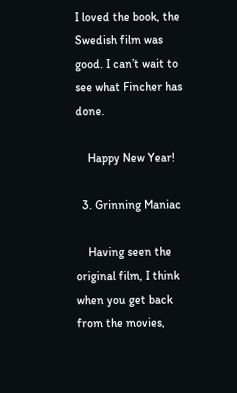I loved the book, the Swedish film was good. I can’t wait to see what Fincher has done.

    Happy New Year!

  3. Grinning Maniac

    Having seen the original film, I think when you get back from the movies,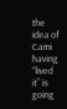the idea of Cami having “lived it” is going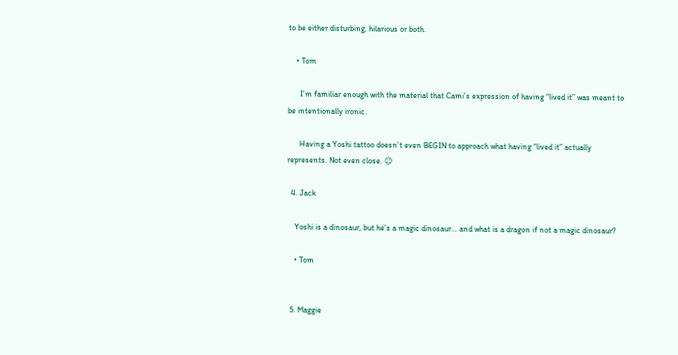to be either disturbing, hilarious or both.

    • Tom

      I’m familiar enough with the material that Cami’s expression of having “lived it” was meant to be intentionally ironic.

      Having a Yoshi tattoo doesn’t even BEGIN to approach what having “lived it” actually represents. Not even close. 😉

  4. Jack

    Yoshi is a dinosaur, but he’s a magic dinosaur… and what is a dragon if not a magic dinosaur?

    • Tom


  5. Maggie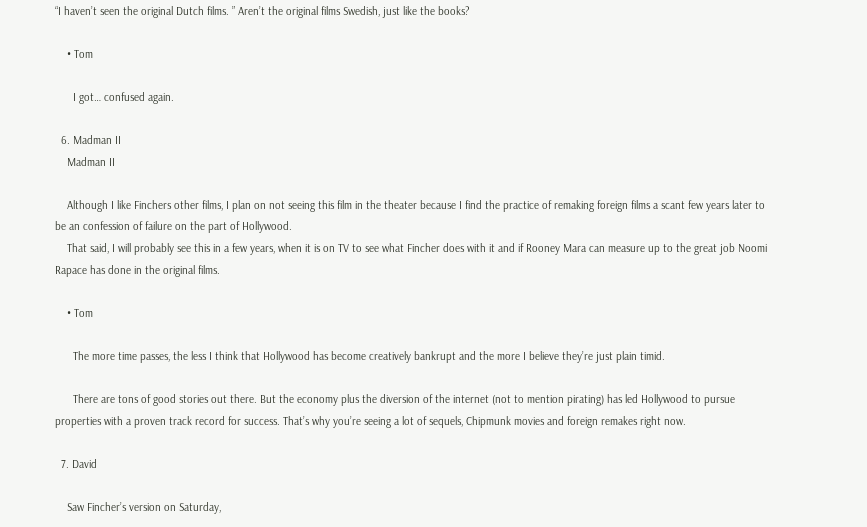“I haven’t seen the original Dutch films. ” Aren’t the original films Swedish, just like the books?

    • Tom

      I got… confused again.

  6. Madman II
    Madman II

    Although I like Finchers other films, I plan on not seeing this film in the theater because I find the practice of remaking foreign films a scant few years later to be an confession of failure on the part of Hollywood.
    That said, I will probably see this in a few years, when it is on TV to see what Fincher does with it and if Rooney Mara can measure up to the great job Noomi Rapace has done in the original films.

    • Tom

      The more time passes, the less I think that Hollywood has become creatively bankrupt and the more I believe they’re just plain timid.

      There are tons of good stories out there. But the economy plus the diversion of the internet (not to mention pirating) has led Hollywood to pursue properties with a proven track record for success. That’s why you’re seeing a lot of sequels, Chipmunk movies and foreign remakes right now.

  7. David

    Saw Fincher’s version on Saturday,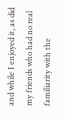and while I enjoyed it, as did my friends who had no real familiarity with the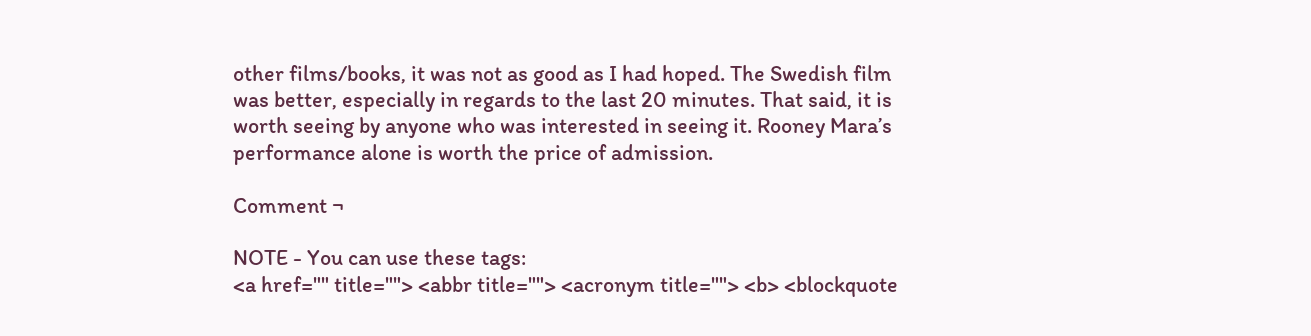other films/books, it was not as good as I had hoped. The Swedish film was better, especially in regards to the last 20 minutes. That said, it is worth seeing by anyone who was interested in seeing it. Rooney Mara’s performance alone is worth the price of admission.

Comment ¬

NOTE - You can use these tags:
<a href="" title=""> <abbr title=""> <acronym title=""> <b> <blockquote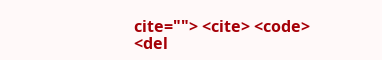cite=""> <cite> <code> <del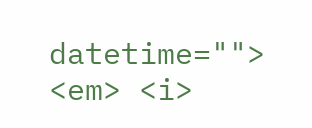datetime=""> <em> <i>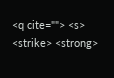<q cite=""> <s> <strike> <strong>